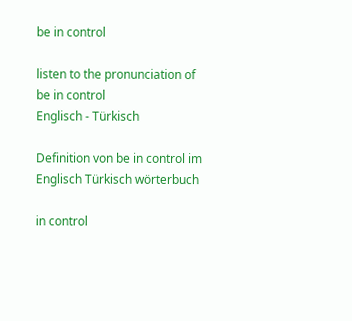be in control

listen to the pronunciation of be in control
Englisch - Türkisch

Definition von be in control im Englisch Türkisch wörterbuch

in control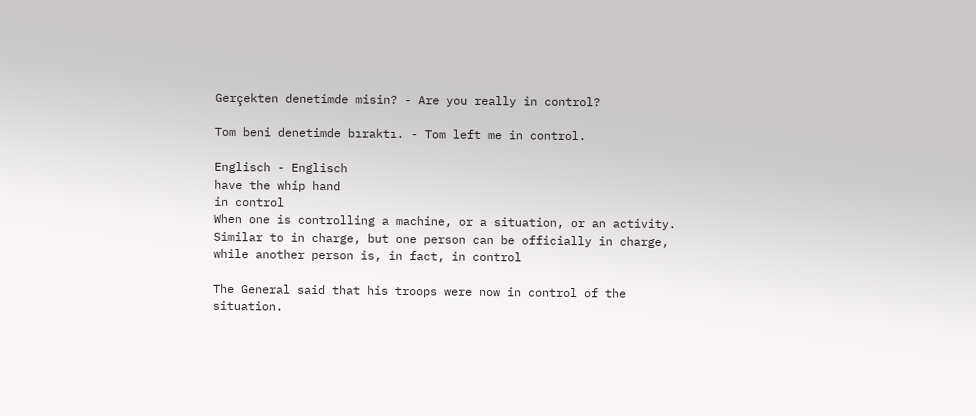Gerçekten denetimde misin? - Are you really in control?

Tom beni denetimde bıraktı. - Tom left me in control.

Englisch - Englisch
have the whip hand
in control
When one is controlling a machine, or a situation, or an activity. Similar to in charge, but one person can be officially in charge, while another person is, in fact, in control

The General said that his troops were now in control of the situation.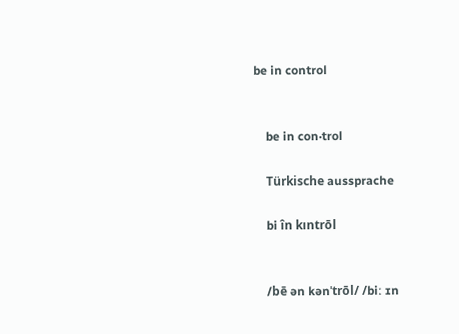be in control


    be in con·trol

    Türkische aussprache

    bi în kıntrōl


    /bē ən kənˈtrōl/ /biː ɪn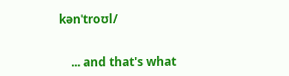kənˈtroʊl/


    ... and that's what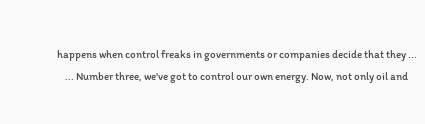happens when control freaks in governments or companies decide that they ...
    ... Number three, we've got to control our own energy. Now, not only oil and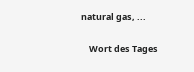natural gas, ...

    Wort des Tages